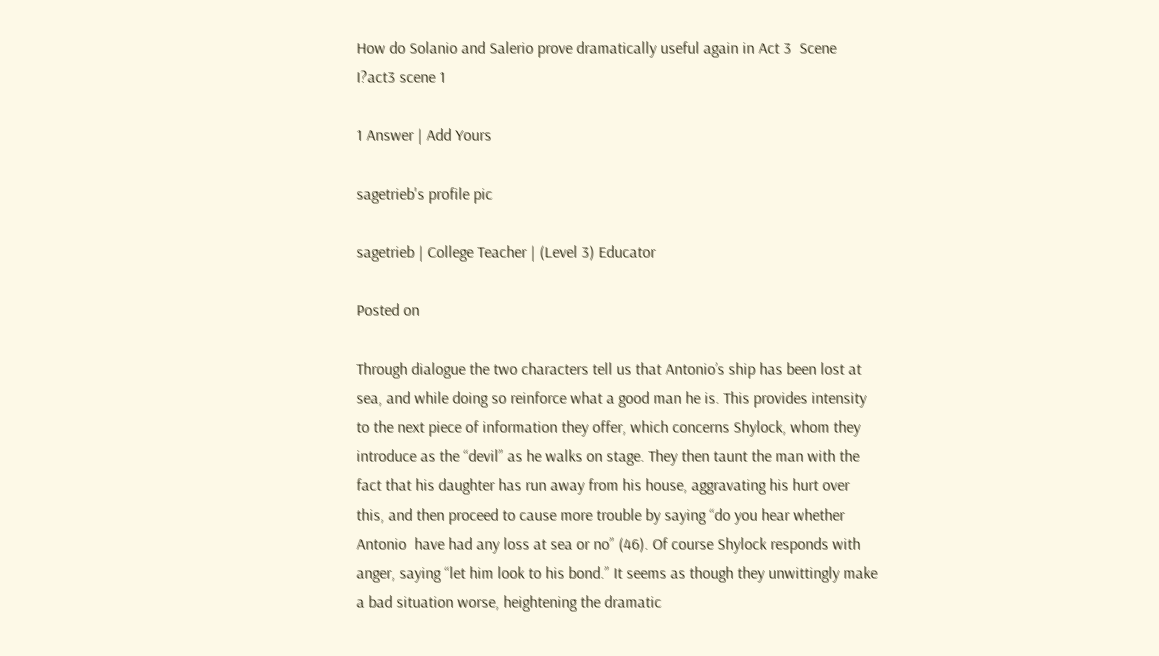How do Solanio and Salerio prove dramatically useful again in Act 3  Scene I?act3 scene 1

1 Answer | Add Yours

sagetrieb's profile pic

sagetrieb | College Teacher | (Level 3) Educator

Posted on

Through dialogue the two characters tell us that Antonio’s ship has been lost at sea, and while doing so reinforce what a good man he is. This provides intensity to the next piece of information they offer, which concerns Shylock, whom they introduce as the “devil” as he walks on stage. They then taunt the man with the fact that his daughter has run away from his house, aggravating his hurt over this, and then proceed to cause more trouble by saying “do you hear whether Antonio  have had any loss at sea or no” (46). Of course Shylock responds with anger, saying “let him look to his bond.” It seems as though they unwittingly make a bad situation worse, heightening the dramatic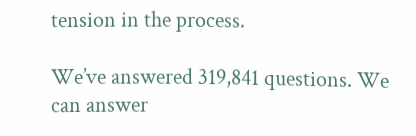tension in the process.

We’ve answered 319,841 questions. We can answer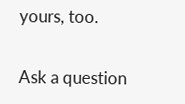yours, too.

Ask a question